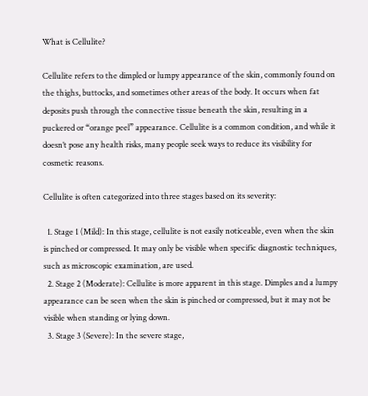What is Cellulite?

Cellulite refers to the dimpled or lumpy appearance of the skin, commonly found on the thighs, buttocks, and sometimes other areas of the body. It occurs when fat deposits push through the connective tissue beneath the skin, resulting in a puckered or “orange peel” appearance. Cellulite is a common condition, and while it doesn’t pose any health risks, many people seek ways to reduce its visibility for cosmetic reasons.

Cellulite is often categorized into three stages based on its severity:

  1. Stage 1 (Mild): In this stage, cellulite is not easily noticeable, even when the skin is pinched or compressed. It may only be visible when specific diagnostic techniques, such as microscopic examination, are used.
  2. Stage 2 (Moderate): Cellulite is more apparent in this stage. Dimples and a lumpy appearance can be seen when the skin is pinched or compressed, but it may not be visible when standing or lying down.
  3. Stage 3 (Severe): In the severe stage,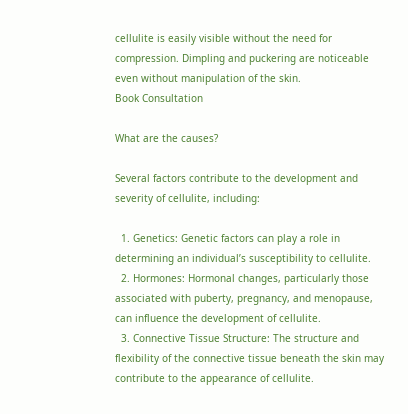cellulite is easily visible without the need for compression. Dimpling and puckering are noticeable even without manipulation of the skin.
Book Consultation

What are the causes?

Several factors contribute to the development and severity of cellulite, including:

  1. Genetics: Genetic factors can play a role in determining an individual’s susceptibility to cellulite.
  2. Hormones: Hormonal changes, particularly those associated with puberty, pregnancy, and menopause, can influence the development of cellulite.
  3. Connective Tissue Structure: The structure and flexibility of the connective tissue beneath the skin may contribute to the appearance of cellulite.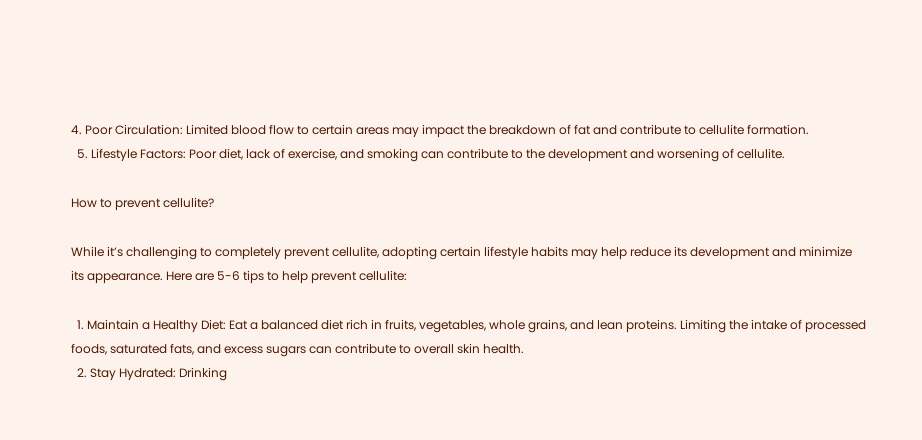4. Poor Circulation: Limited blood flow to certain areas may impact the breakdown of fat and contribute to cellulite formation.
  5. Lifestyle Factors: Poor diet, lack of exercise, and smoking can contribute to the development and worsening of cellulite.

How to prevent cellulite?

While it’s challenging to completely prevent cellulite, adopting certain lifestyle habits may help reduce its development and minimize its appearance. Here are 5-6 tips to help prevent cellulite:

  1. Maintain a Healthy Diet: Eat a balanced diet rich in fruits, vegetables, whole grains, and lean proteins. Limiting the intake of processed foods, saturated fats, and excess sugars can contribute to overall skin health.
  2. Stay Hydrated: Drinking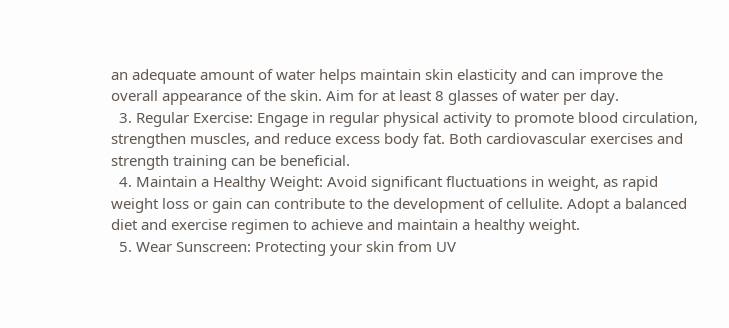an adequate amount of water helps maintain skin elasticity and can improve the overall appearance of the skin. Aim for at least 8 glasses of water per day.
  3. Regular Exercise: Engage in regular physical activity to promote blood circulation, strengthen muscles, and reduce excess body fat. Both cardiovascular exercises and strength training can be beneficial.
  4. Maintain a Healthy Weight: Avoid significant fluctuations in weight, as rapid weight loss or gain can contribute to the development of cellulite. Adopt a balanced diet and exercise regimen to achieve and maintain a healthy weight.
  5. Wear Sunscreen: Protecting your skin from UV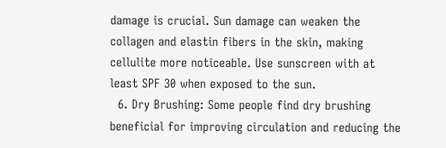damage is crucial. Sun damage can weaken the collagen and elastin fibers in the skin, making cellulite more noticeable. Use sunscreen with at least SPF 30 when exposed to the sun.
  6. Dry Brushing: Some people find dry brushing beneficial for improving circulation and reducing the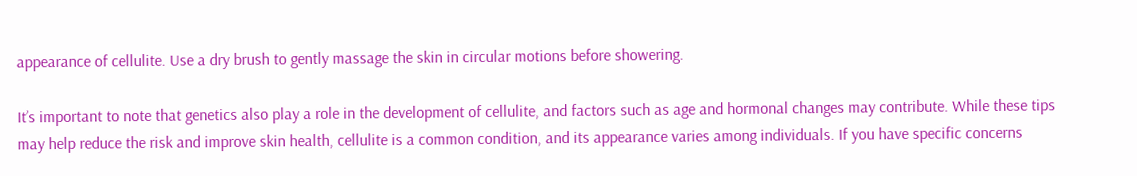appearance of cellulite. Use a dry brush to gently massage the skin in circular motions before showering.

It’s important to note that genetics also play a role in the development of cellulite, and factors such as age and hormonal changes may contribute. While these tips may help reduce the risk and improve skin health, cellulite is a common condition, and its appearance varies among individuals. If you have specific concerns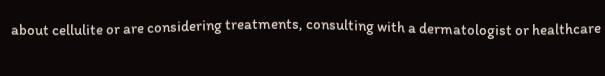about cellulite or are considering treatments, consulting with a dermatologist or healthcare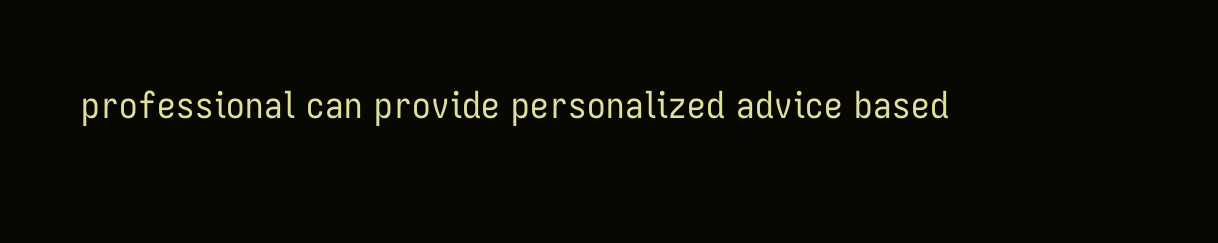professional can provide personalized advice based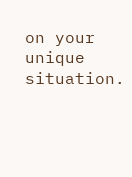on your unique situation.